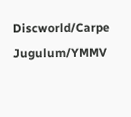Discworld/Carpe Jugulum/YMMV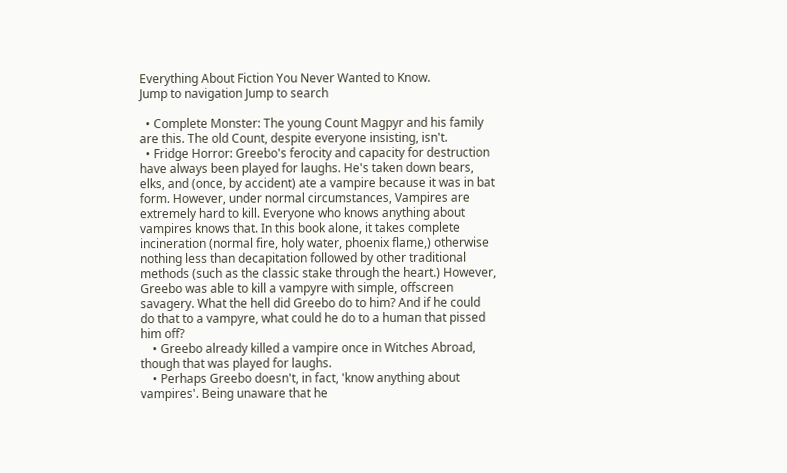Everything About Fiction You Never Wanted to Know.
Jump to navigation Jump to search

  • Complete Monster: The young Count Magpyr and his family are this. The old Count, despite everyone insisting, isn't.
  • Fridge Horror: Greebo's ferocity and capacity for destruction have always been played for laughs. He's taken down bears, elks, and (once, by accident) ate a vampire because it was in bat form. However, under normal circumstances, Vampires are extremely hard to kill. Everyone who knows anything about vampires knows that. In this book alone, it takes complete incineration (normal fire, holy water, phoenix flame,) otherwise nothing less than decapitation followed by other traditional methods (such as the classic stake through the heart.) However, Greebo was able to kill a vampyre with simple, offscreen savagery. What the hell did Greebo do to him? And if he could do that to a vampyre, what could he do to a human that pissed him off?
    • Greebo already killed a vampire once in Witches Abroad, though that was played for laughs.
    • Perhaps Greebo doesn't, in fact, 'know anything about vampires'. Being unaware that he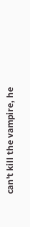can't kill the vampire, he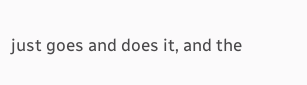just goes and does it, and the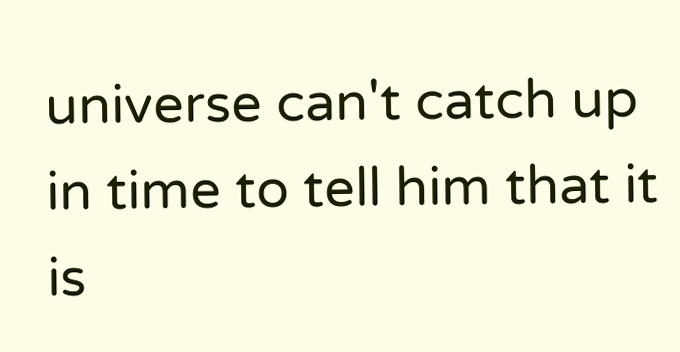universe can't catch up in time to tell him that it is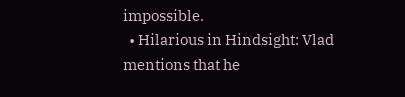impossible.
  • Hilarious in Hindsight: Vlad mentions that he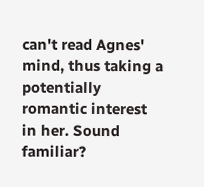can't read Agnes' mind, thus taking a potentially romantic interest in her. Sound familiar?